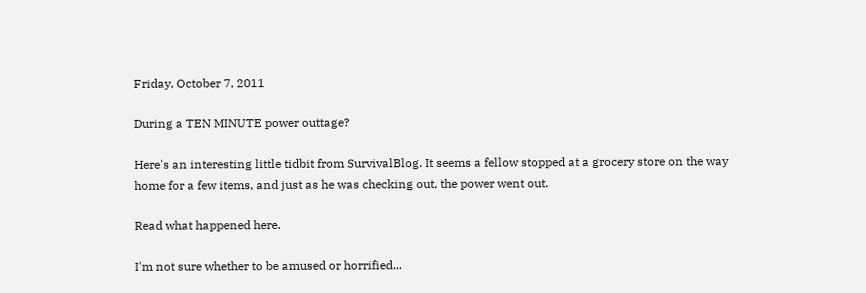Friday, October 7, 2011

During a TEN MINUTE power outtage?

Here's an interesting little tidbit from SurvivalBlog. It seems a fellow stopped at a grocery store on the way home for a few items, and just as he was checking out, the power went out.

Read what happened here.

I'm not sure whether to be amused or horrified...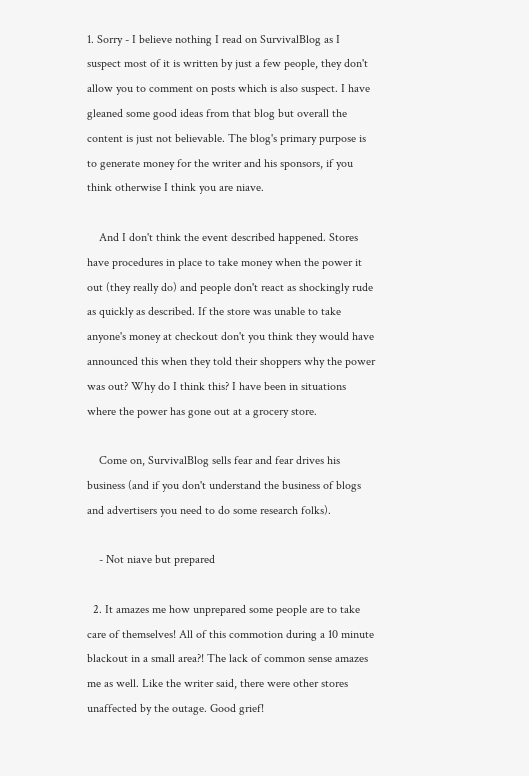1. Sorry - I believe nothing I read on SurvivalBlog as I suspect most of it is written by just a few people, they don't allow you to comment on posts which is also suspect. I have gleaned some good ideas from that blog but overall the content is just not believable. The blog's primary purpose is to generate money for the writer and his sponsors, if you think otherwise I think you are niave.

    And I don't think the event described happened. Stores have procedures in place to take money when the power it out (they really do) and people don't react as shockingly rude as quickly as described. If the store was unable to take anyone's money at checkout don't you think they would have announced this when they told their shoppers why the power was out? Why do I think this? I have been in situations where the power has gone out at a grocery store.

    Come on, SurvivalBlog sells fear and fear drives his business (and if you don't understand the business of blogs and advertisers you need to do some research folks).

    - Not niave but prepared

  2. It amazes me how unprepared some people are to take care of themselves! All of this commotion during a 10 minute blackout in a small area?! The lack of common sense amazes me as well. Like the writer said, there were other stores unaffected by the outage. Good grief!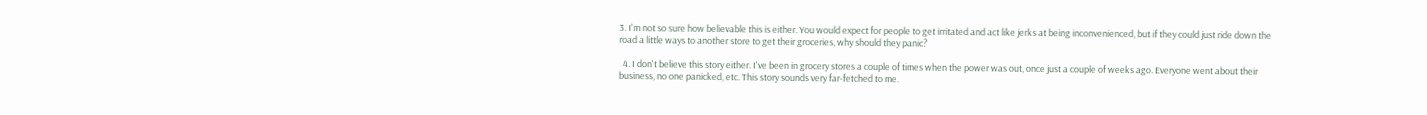3. I'm not so sure how believable this is either. You would expect for people to get irritated and act like jerks at being inconvenienced, but if they could just ride down the road a little ways to another store to get their groceries, why should they panic?

  4. I don't believe this story either. I've been in grocery stores a couple of times when the power was out, once just a couple of weeks ago. Everyone went about their business, no one panicked, etc. This story sounds very far-fetched to me.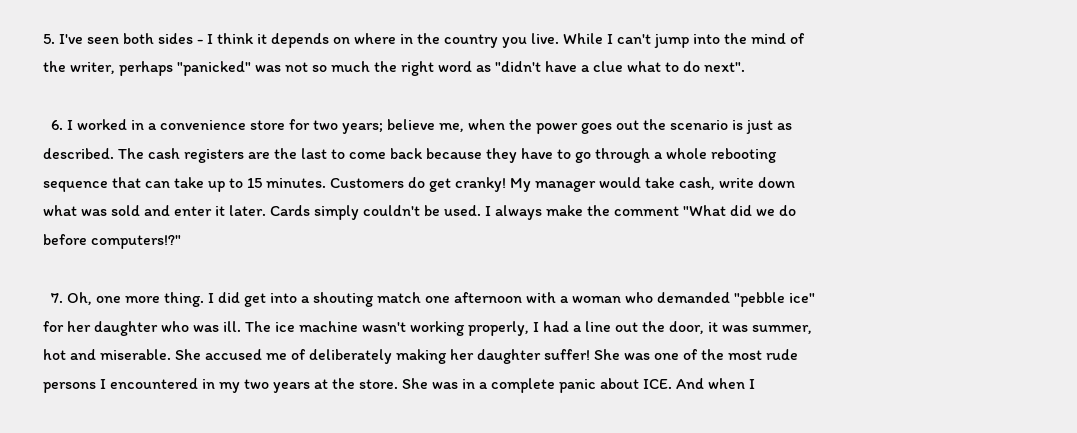5. I've seen both sides - I think it depends on where in the country you live. While I can't jump into the mind of the writer, perhaps "panicked" was not so much the right word as "didn't have a clue what to do next".

  6. I worked in a convenience store for two years; believe me, when the power goes out the scenario is just as described. The cash registers are the last to come back because they have to go through a whole rebooting sequence that can take up to 15 minutes. Customers do get cranky! My manager would take cash, write down what was sold and enter it later. Cards simply couldn't be used. I always make the comment "What did we do before computers!?"

  7. Oh, one more thing. I did get into a shouting match one afternoon with a woman who demanded "pebble ice" for her daughter who was ill. The ice machine wasn't working properly, I had a line out the door, it was summer, hot and miserable. She accused me of deliberately making her daughter suffer! She was one of the most rude persons I encountered in my two years at the store. She was in a complete panic about ICE. And when I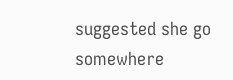suggested she go somewhere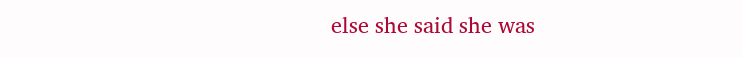else she said she was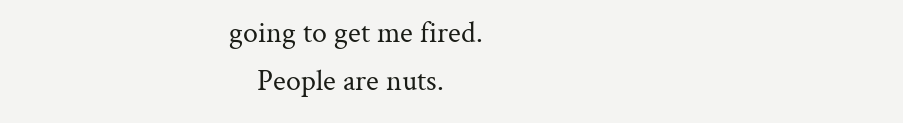going to get me fired.
    People are nuts.